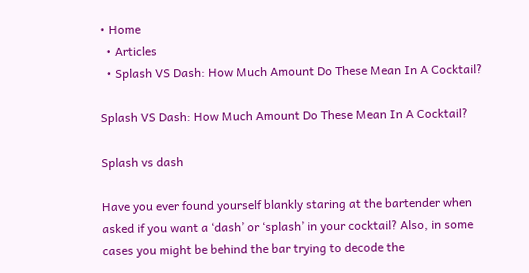• Home
  • Articles
  • Splash VS Dash: How Much Amount Do These Mean In A Cocktail?

Splash VS Dash: How Much Amount Do These Mean In A Cocktail?

Splash vs dash

Have you ever found yourself blankly staring at the bartender when asked if you want a ‘dash’ or ‘splash’ in your cocktail? Also, in some cases you might be behind the bar trying to decode the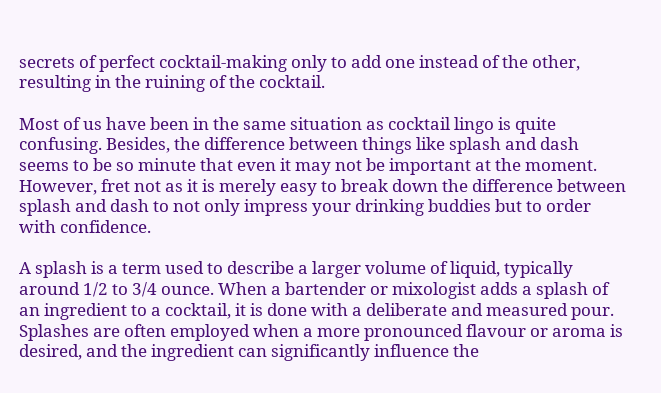secrets of perfect cocktail-making only to add one instead of the other, resulting in the ruining of the cocktail.

Most of us have been in the same situation as cocktail lingo is quite confusing. Besides, the difference between things like splash and dash seems to be so minute that even it may not be important at the moment. However, fret not as it is merely easy to break down the difference between splash and dash to not only impress your drinking buddies but to order with confidence.

A splash is a term used to describe a larger volume of liquid, typically around 1/2 to 3/4 ounce. When a bartender or mixologist adds a splash of an ingredient to a cocktail, it is done with a deliberate and measured pour. Splashes are often employed when a more pronounced flavour or aroma is desired, and the ingredient can significantly influence the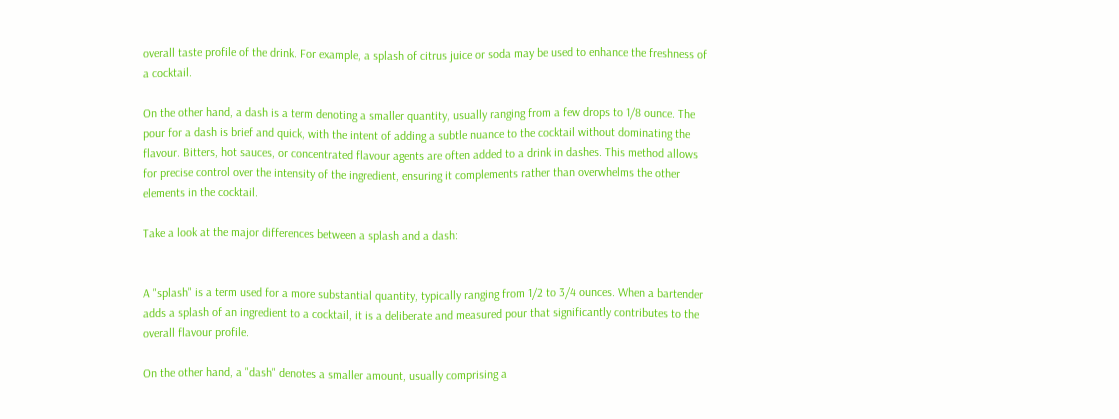overall taste profile of the drink. For example, a splash of citrus juice or soda may be used to enhance the freshness of a cocktail.

On the other hand, a dash is a term denoting a smaller quantity, usually ranging from a few drops to 1/8 ounce. The pour for a dash is brief and quick, with the intent of adding a subtle nuance to the cocktail without dominating the flavour. Bitters, hot sauces, or concentrated flavour agents are often added to a drink in dashes. This method allows for precise control over the intensity of the ingredient, ensuring it complements rather than overwhelms the other elements in the cocktail.

Take a look at the major differences between a splash and a dash:


A "splash" is a term used for a more substantial quantity, typically ranging from 1/2 to 3/4 ounces. When a bartender adds a splash of an ingredient to a cocktail, it is a deliberate and measured pour that significantly contributes to the overall flavour profile.

On the other hand, a "dash" denotes a smaller amount, usually comprising a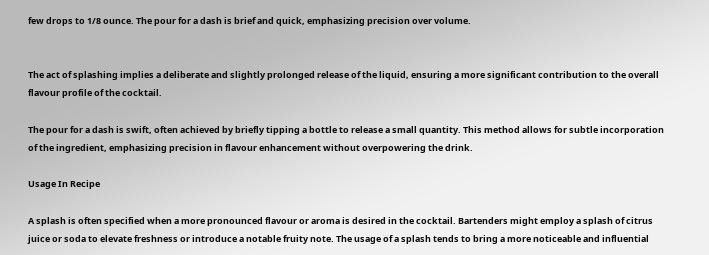few drops to 1/8 ounce. The pour for a dash is brief and quick, emphasizing precision over volume.


The act of splashing implies a deliberate and slightly prolonged release of the liquid, ensuring a more significant contribution to the overall flavour profile of the cocktail.

The pour for a dash is swift, often achieved by briefly tipping a bottle to release a small quantity. This method allows for subtle incorporation of the ingredient, emphasizing precision in flavour enhancement without overpowering the drink.

Usage In Recipe

A splash is often specified when a more pronounced flavour or aroma is desired in the cocktail. Bartenders might employ a splash of citrus juice or soda to elevate freshness or introduce a notable fruity note. The usage of a splash tends to bring a more noticeable and influential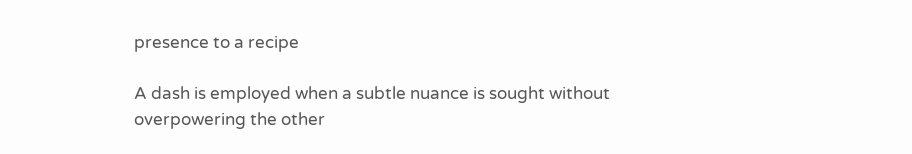presence to a recipe

A dash is employed when a subtle nuance is sought without overpowering the other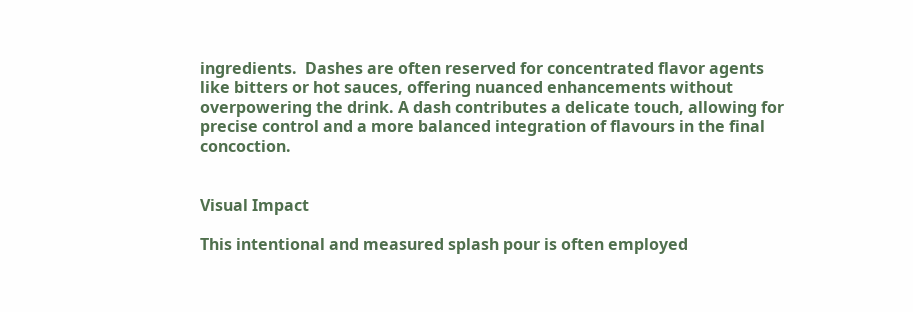ingredients.  Dashes are often reserved for concentrated flavor agents like bitters or hot sauces, offering nuanced enhancements without overpowering the drink. A dash contributes a delicate touch, allowing for precise control and a more balanced integration of flavours in the final concoction.


Visual Impact

This intentional and measured splash pour is often employed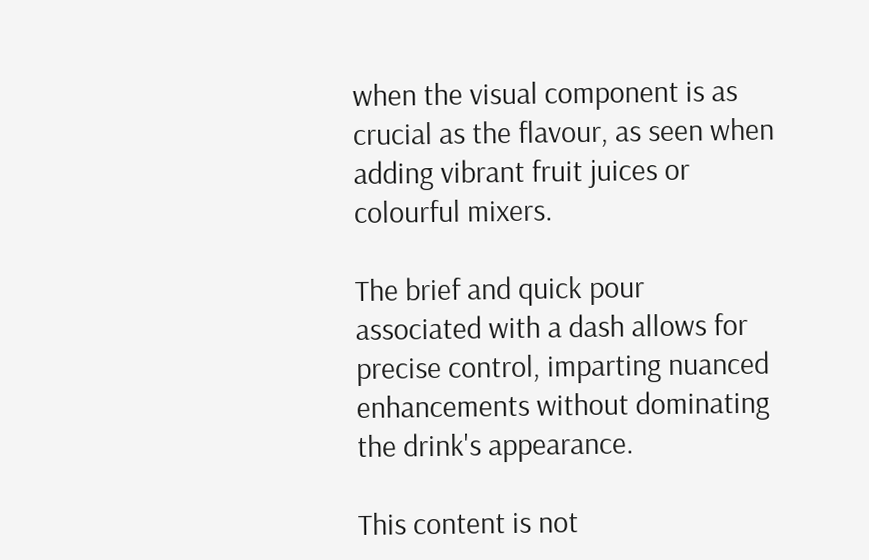when the visual component is as crucial as the flavour, as seen when adding vibrant fruit juices or colourful mixers.

The brief and quick pour associated with a dash allows for precise control, imparting nuanced enhancements without dominating the drink's appearance.

This content is not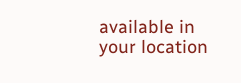available in your location